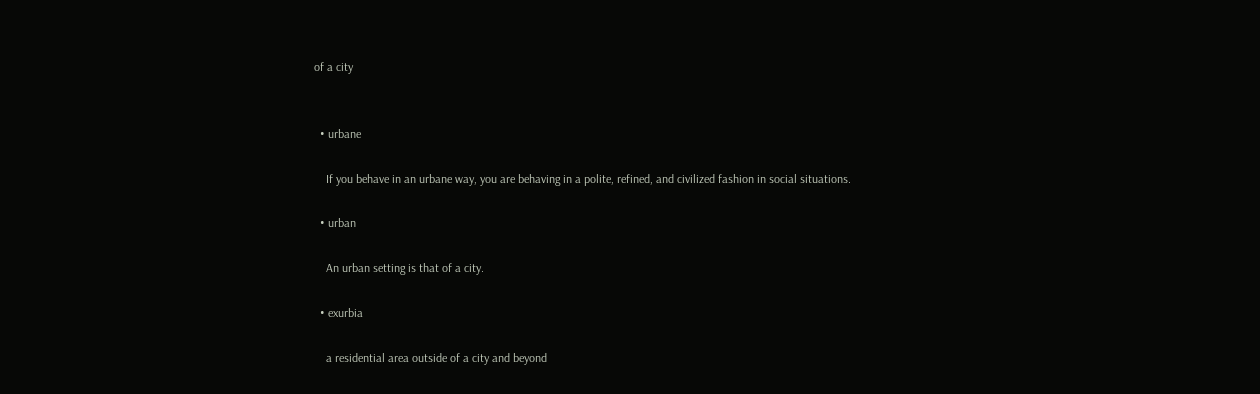of a city


  • urbane

    If you behave in an urbane way, you are behaving in a polite, refined, and civilized fashion in social situations.

  • urban

    An urban setting is that of a city.

  • exurbia

    a residential area outside of a city and beyond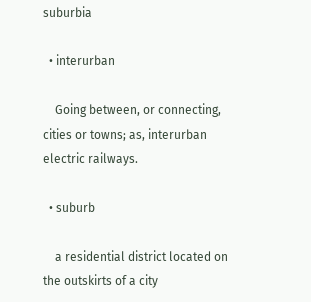suburbia

  • interurban

    Going between, or connecting, cities or towns; as, interurban electric railways.

  • suburb

    a residential district located on the outskirts of a city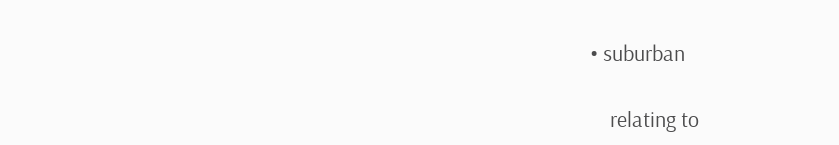• suburban

    relating to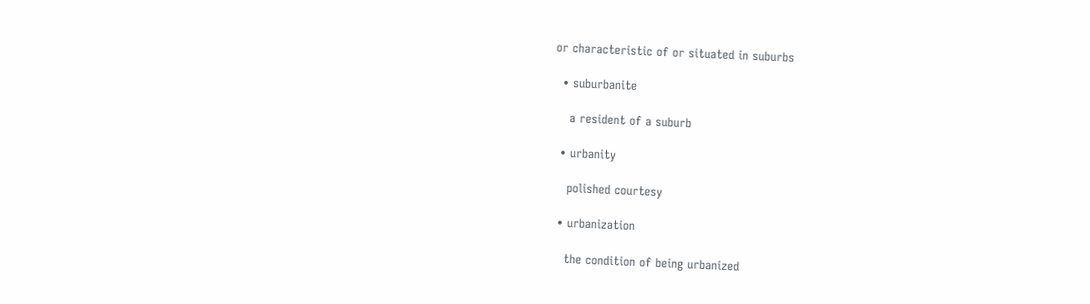or characteristic of or situated in suburbs

  • suburbanite

    a resident of a suburb

  • urbanity

    polished courtesy

  • urbanization

    the condition of being urbanized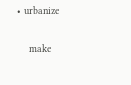• urbanize

    make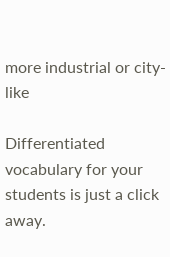more industrial or city-like

Differentiated vocabulary for your students is just a click away.